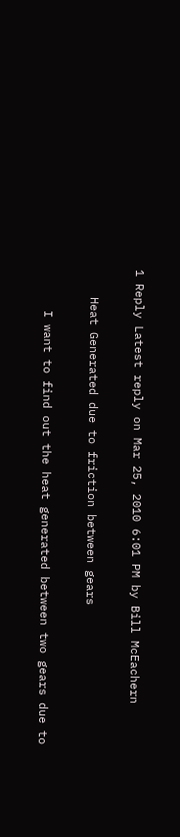1 Reply Latest reply on Mar 25, 2010 6:01 PM by Bill McEachern

    Heat Generated due to friction between gears

      I want to find out the heat generated between two gears due to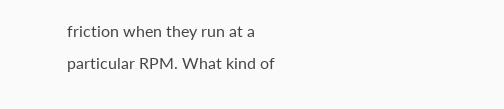friction when they run at a particular RPM. What kind of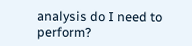analysis do I need to perform?